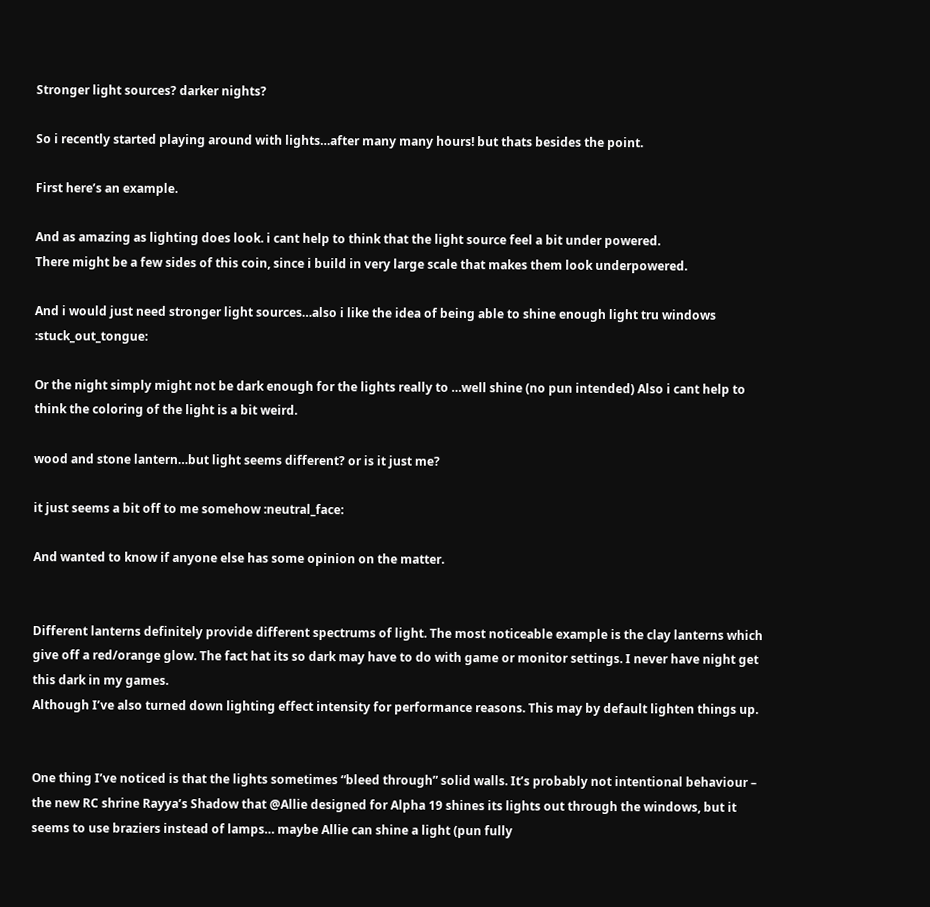Stronger light sources? darker nights?

So i recently started playing around with lights…after many many hours! but thats besides the point.

First here’s an example.

And as amazing as lighting does look. i cant help to think that the light source feel a bit under powered.
There might be a few sides of this coin, since i build in very large scale that makes them look underpowered.

And i would just need stronger light sources…also i like the idea of being able to shine enough light tru windows :stuck_out_tongue:

Or the night simply might not be dark enough for the lights really to …well shine (no pun intended) Also i cant help to think the coloring of the light is a bit weird.

wood and stone lantern…but light seems different? or is it just me?

it just seems a bit off to me somehow :neutral_face:

And wanted to know if anyone else has some opinion on the matter.


Different lanterns definitely provide different spectrums of light. The most noticeable example is the clay lanterns which give off a red/orange glow. The fact hat its so dark may have to do with game or monitor settings. I never have night get this dark in my games.
Although I’ve also turned down lighting effect intensity for performance reasons. This may by default lighten things up.


One thing I’ve noticed is that the lights sometimes “bleed through” solid walls. It’s probably not intentional behaviour – the new RC shrine Rayya’s Shadow that @Allie designed for Alpha 19 shines its lights out through the windows, but it seems to use braziers instead of lamps… maybe Allie can shine a light (pun fully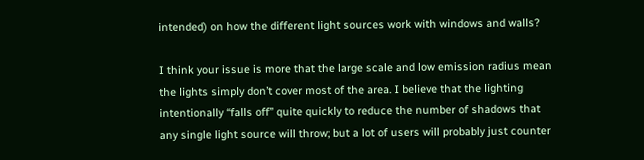intended) on how the different light sources work with windows and walls?

I think your issue is more that the large scale and low emission radius mean the lights simply don’t cover most of the area. I believe that the lighting intentionally “falls off” quite quickly to reduce the number of shadows that any single light source will throw; but a lot of users will probably just counter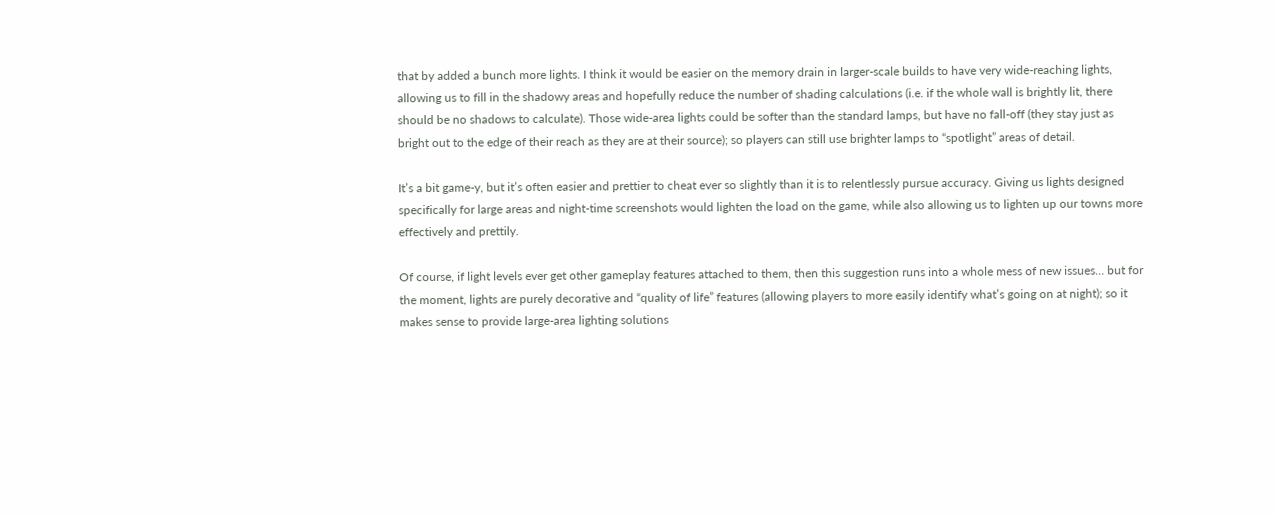that by added a bunch more lights. I think it would be easier on the memory drain in larger-scale builds to have very wide-reaching lights, allowing us to fill in the shadowy areas and hopefully reduce the number of shading calculations (i.e. if the whole wall is brightly lit, there should be no shadows to calculate). Those wide-area lights could be softer than the standard lamps, but have no fall-off (they stay just as bright out to the edge of their reach as they are at their source); so players can still use brighter lamps to “spotlight” areas of detail.

It’s a bit game-y, but it’s often easier and prettier to cheat ever so slightly than it is to relentlessly pursue accuracy. Giving us lights designed specifically for large areas and night-time screenshots would lighten the load on the game, while also allowing us to lighten up our towns more effectively and prettily.

Of course, if light levels ever get other gameplay features attached to them, then this suggestion runs into a whole mess of new issues… but for the moment, lights are purely decorative and “quality of life” features (allowing players to more easily identify what’s going on at night); so it makes sense to provide large-area lighting solutions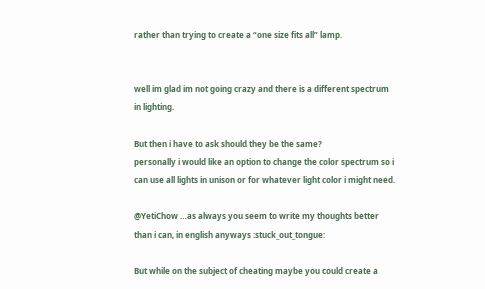rather than trying to create a “one size fits all” lamp.


well im glad im not going crazy and there is a different spectrum in lighting.

But then i have to ask should they be the same?
personally i would like an option to change the color spectrum so i can use all lights in unison or for whatever light color i might need.

@YetiChow …as always you seem to write my thoughts better than i can, in english anyways :stuck_out_tongue:

But while on the subject of cheating maybe you could create a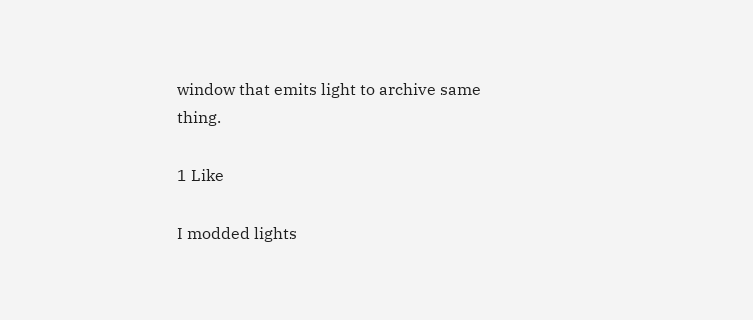window that emits light to archive same thing.

1 Like

I modded lights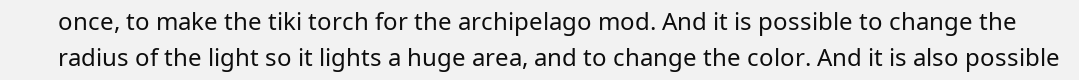once, to make the tiki torch for the archipelago mod. And it is possible to change the radius of the light so it lights a huge area, and to change the color. And it is also possible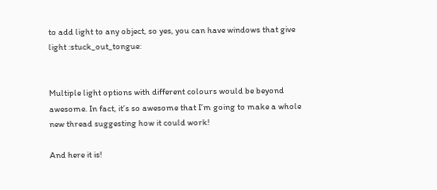to add light to any object, so yes, you can have windows that give light :stuck_out_tongue:


Multiple light options with different colours would be beyond awesome. In fact, it’s so awesome that I’m going to make a whole new thread suggesting how it could work!

And here it is!